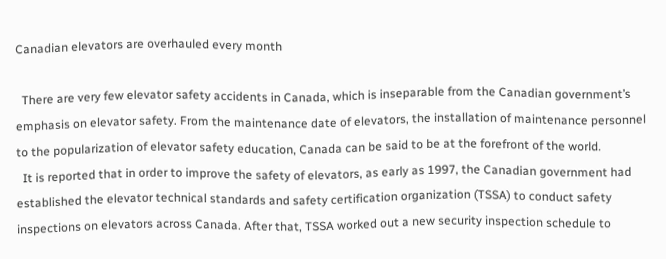Canadian elevators are overhauled every month

  There are very few elevator safety accidents in Canada, which is inseparable from the Canadian government’s emphasis on elevator safety. From the maintenance date of elevators, the installation of maintenance personnel to the popularization of elevator safety education, Canada can be said to be at the forefront of the world.
  It is reported that in order to improve the safety of elevators, as early as 1997, the Canadian government had established the elevator technical standards and safety certification organization (TSSA) to conduct safety inspections on elevators across Canada. After that, TSSA worked out a new security inspection schedule to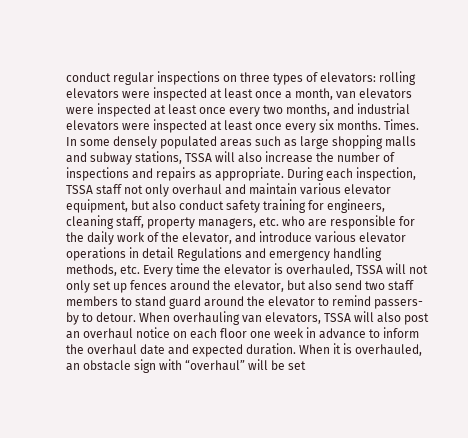conduct regular inspections on three types of elevators: rolling elevators were inspected at least once a month, van elevators were inspected at least once every two months, and industrial elevators were inspected at least once every six months. Times. In some densely populated areas such as large shopping malls and subway stations, TSSA will also increase the number of inspections and repairs as appropriate. During each inspection, TSSA staff not only overhaul and maintain various elevator equipment, but also conduct safety training for engineers, cleaning staff, property managers, etc. who are responsible for the daily work of the elevator, and introduce various elevator operations in detail Regulations and emergency handling methods, etc. Every time the elevator is overhauled, TSSA will not only set up fences around the elevator, but also send two staff members to stand guard around the elevator to remind passers-by to detour. When overhauling van elevators, TSSA will also post an overhaul notice on each floor one week in advance to inform the overhaul date and expected duration. When it is overhauled, an obstacle sign with “overhaul” will be set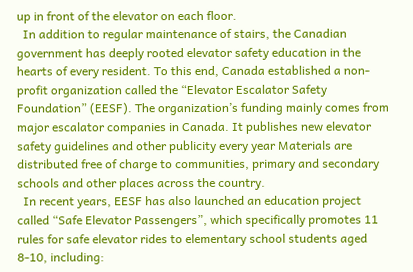up in front of the elevator on each floor.
  In addition to regular maintenance of stairs, the Canadian government has deeply rooted elevator safety education in the hearts of every resident. To this end, Canada established a non-profit organization called the “Elevator Escalator Safety Foundation” (EESF). The organization’s funding mainly comes from major escalator companies in Canada. It publishes new elevator safety guidelines and other publicity every year Materials are distributed free of charge to communities, primary and secondary schools and other places across the country.
  In recent years, EESF has also launched an education project called “Safe Elevator Passengers”, which specifically promotes 11 rules for safe elevator rides to elementary school students aged 8-10, including: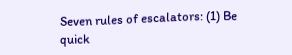Seven rules of escalators: (1) Be quick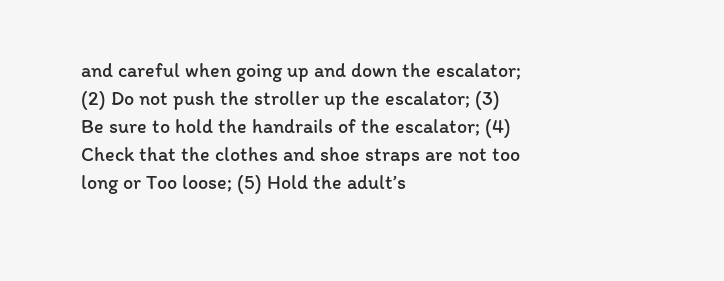and careful when going up and down the escalator; (2) Do not push the stroller up the escalator; (3) Be sure to hold the handrails of the escalator; (4) Check that the clothes and shoe straps are not too long or Too loose; (5) Hold the adult’s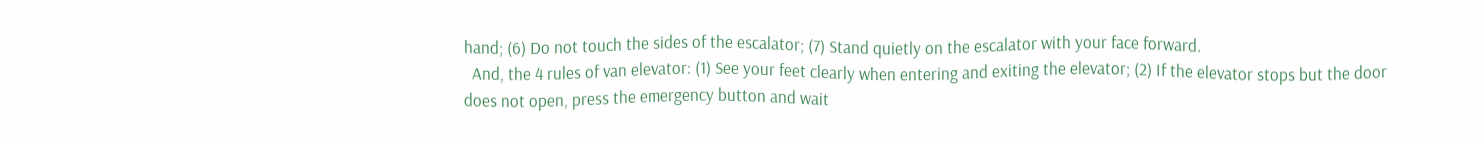hand; (6) Do not touch the sides of the escalator; (7) Stand quietly on the escalator with your face forward.
  And, the 4 rules of van elevator: (1) See your feet clearly when entering and exiting the elevator; (2) If the elevator stops but the door does not open, press the emergency button and wait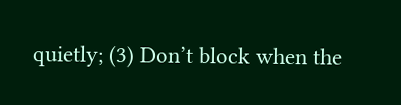quietly; (3) Don’t block when the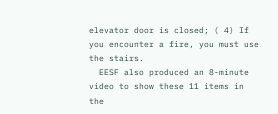elevator door is closed; ( 4) If you encounter a fire, you must use the stairs.
  EESF also produced an 8-minute video to show these 11 items in the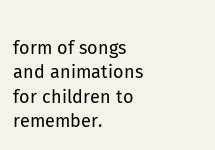form of songs and animations for children to remember.